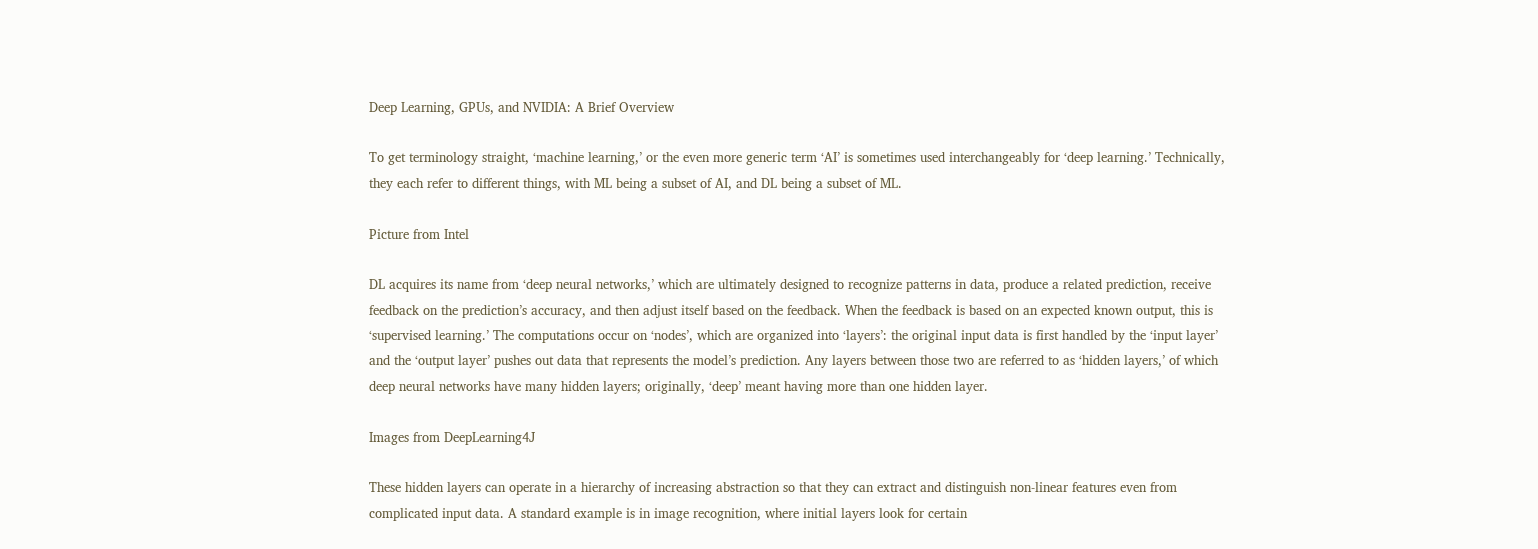Deep Learning, GPUs, and NVIDIA: A Brief Overview

To get terminology straight, ‘machine learning,’ or the even more generic term ‘AI’ is sometimes used interchangeably for ‘deep learning.’ Technically, they each refer to different things, with ML being a subset of AI, and DL being a subset of ML.

Picture from Intel

DL acquires its name from ‘deep neural networks,’ which are ultimately designed to recognize patterns in data, produce a related prediction, receive feedback on the prediction’s accuracy, and then adjust itself based on the feedback. When the feedback is based on an expected known output, this is ‘supervised learning.’ The computations occur on ‘nodes’, which are organized into ‘layers’: the original input data is first handled by the ‘input layer’ and the ‘output layer’ pushes out data that represents the model’s prediction. Any layers between those two are referred to as ‘hidden layers,’ of which deep neural networks have many hidden layers; originally, ‘deep’ meant having more than one hidden layer.

Images from DeepLearning4J

These hidden layers can operate in a hierarchy of increasing abstraction so that they can extract and distinguish non-linear features even from complicated input data. A standard example is in image recognition, where initial layers look for certain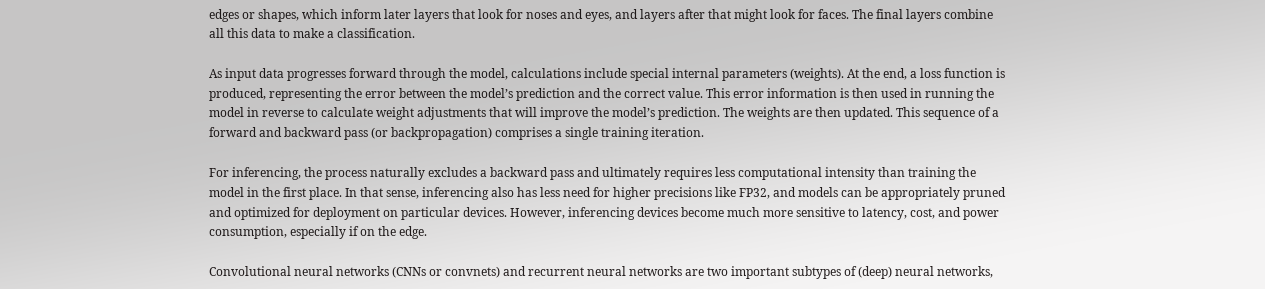edges or shapes, which inform later layers that look for noses and eyes, and layers after that might look for faces. The final layers combine all this data to make a classification.

As input data progresses forward through the model, calculations include special internal parameters (weights). At the end, a loss function is produced, representing the error between the model’s prediction and the correct value. This error information is then used in running the model in reverse to calculate weight adjustments that will improve the model’s prediction. The weights are then updated. This sequence of a forward and backward pass (or backpropagation) comprises a single training iteration.

For inferencing, the process naturally excludes a backward pass and ultimately requires less computational intensity than training the model in the first place. In that sense, inferencing also has less need for higher precisions like FP32, and models can be appropriately pruned and optimized for deployment on particular devices. However, inferencing devices become much more sensitive to latency, cost, and power consumption, especially if on the edge.

Convolutional neural networks (CNNs or convnets) and recurrent neural networks are two important subtypes of (deep) neural networks,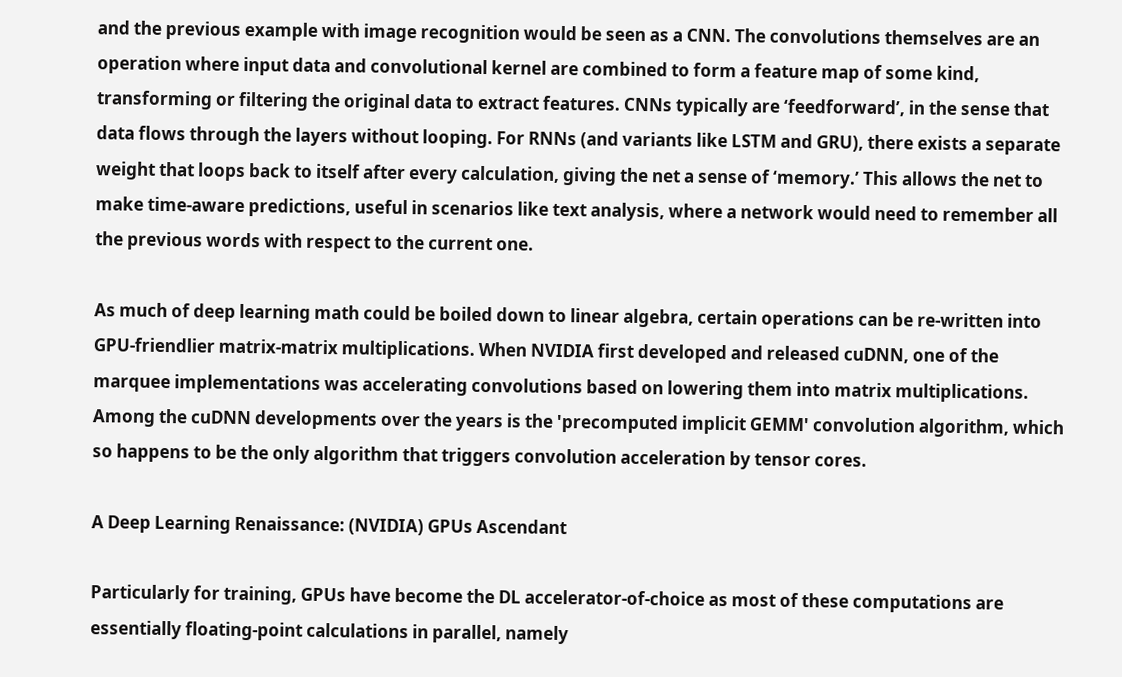and the previous example with image recognition would be seen as a CNN. The convolutions themselves are an operation where input data and convolutional kernel are combined to form a feature map of some kind, transforming or filtering the original data to extract features. CNNs typically are ‘feedforward’, in the sense that data flows through the layers without looping. For RNNs (and variants like LSTM and GRU), there exists a separate weight that loops back to itself after every calculation, giving the net a sense of ‘memory.’ This allows the net to make time-aware predictions, useful in scenarios like text analysis, where a network would need to remember all the previous words with respect to the current one.

As much of deep learning math could be boiled down to linear algebra, certain operations can be re-written into GPU-friendlier matrix-matrix multiplications. When NVIDIA first developed and released cuDNN, one of the marquee implementations was accelerating convolutions based on lowering them into matrix multiplications. Among the cuDNN developments over the years is the 'precomputed implicit GEMM' convolution algorithm, which so happens to be the only algorithm that triggers convolution acceleration by tensor cores.

A Deep Learning Renaissance: (NVIDIA) GPUs Ascendant

Particularly for training, GPUs have become the DL accelerator-of-choice as most of these computations are essentially floating-point calculations in parallel, namely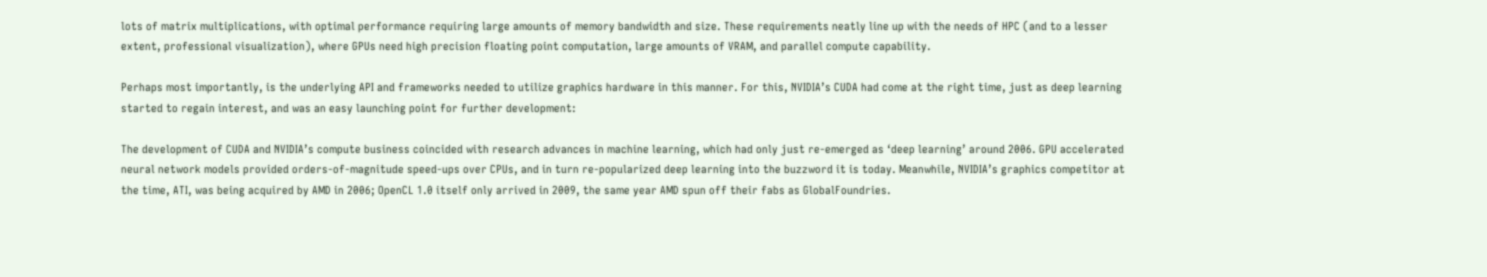lots of matrix multiplications, with optimal performance requiring large amounts of memory bandwidth and size. These requirements neatly line up with the needs of HPC (and to a lesser extent, professional visualization), where GPUs need high precision floating point computation, large amounts of VRAM, and parallel compute capability.

Perhaps most importantly, is the underlying API and frameworks needed to utilize graphics hardware in this manner. For this, NVIDIA’s CUDA had come at the right time, just as deep learning started to regain interest, and was an easy launching point for further development:

The development of CUDA and NVIDIA’s compute business coincided with research advances in machine learning, which had only just re-emerged as ‘deep learning’ around 2006. GPU accelerated neural network models provided orders-of-magnitude speed-ups over CPUs, and in turn re-popularized deep learning into the buzzword it is today. Meanwhile, NVIDIA’s graphics competitor at the time, ATI, was being acquired by AMD in 2006; OpenCL 1.0 itself only arrived in 2009, the same year AMD spun off their fabs as GlobalFoundries.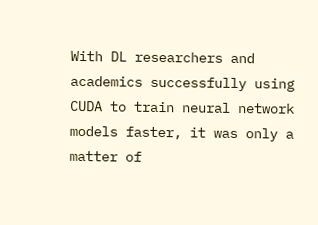With DL researchers and academics successfully using CUDA to train neural network models faster, it was only a matter of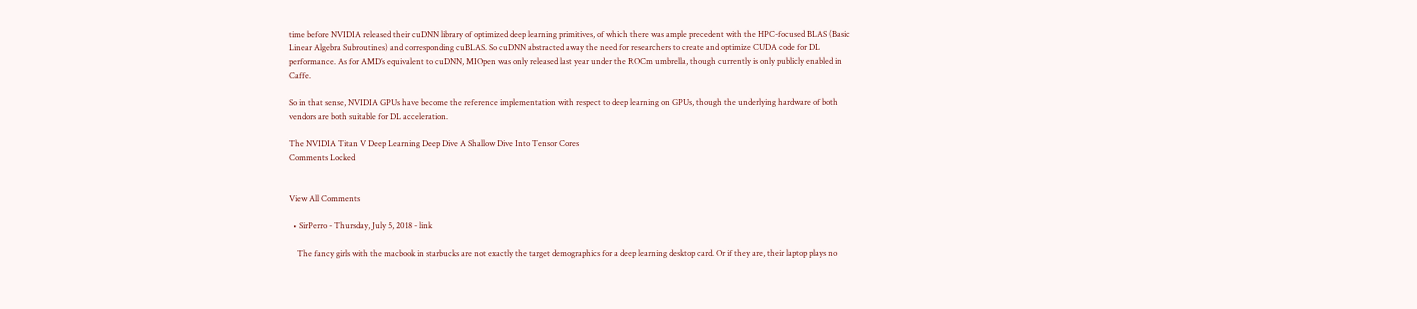time before NVIDIA released their cuDNN library of optimized deep learning primitives, of which there was ample precedent with the HPC-focused BLAS (Basic Linear Algebra Subroutines) and corresponding cuBLAS. So cuDNN abstracted away the need for researchers to create and optimize CUDA code for DL performance. As for AMD’s equivalent to cuDNN, MIOpen was only released last year under the ROCm umbrella, though currently is only publicly enabled in Caffe.

So in that sense, NVIDIA GPUs have become the reference implementation with respect to deep learning on GPUs, though the underlying hardware of both vendors are both suitable for DL acceleration.

The NVIDIA Titan V Deep Learning Deep Dive A Shallow Dive Into Tensor Cores
Comments Locked


View All Comments

  • SirPerro - Thursday, July 5, 2018 - link

    The fancy girls with the macbook in starbucks are not exactly the target demographics for a deep learning desktop card. Or if they are, their laptop plays no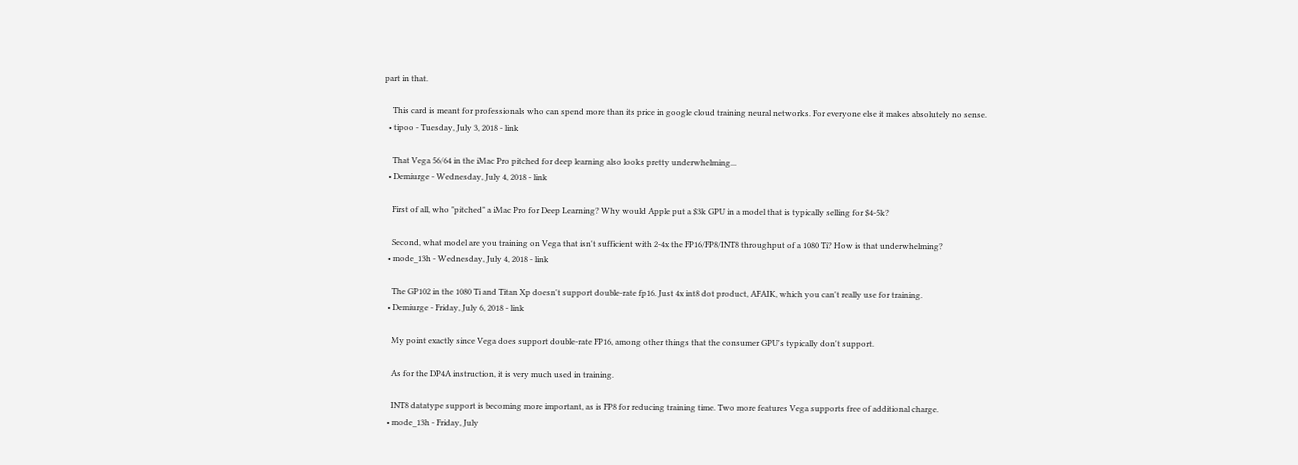part in that.

    This card is meant for professionals who can spend more than its price in google cloud training neural networks. For everyone else it makes absolutely no sense.
  • tipoo - Tuesday, July 3, 2018 - link

    That Vega 56/64 in the iMac Pro pitched for deep learning also looks pretty underwhelming...
  • Demiurge - Wednesday, July 4, 2018 - link

    First of all, who "pitched" a iMac Pro for Deep Learning? Why would Apple put a $3k GPU in a model that is typically selling for $4-5k?

    Second, what model are you training on Vega that isn't sufficient with 2-4x the FP16/FP8/INT8 throughput of a 1080 Ti? How is that underwhelming?
  • mode_13h - Wednesday, July 4, 2018 - link

    The GP102 in the 1080 Ti and Titan Xp doesn't support double-rate fp16. Just 4x int8 dot product, AFAIK, which you can't really use for training.
  • Demiurge - Friday, July 6, 2018 - link

    My point exactly since Vega does support double-rate FP16, among other things that the consumer GPU's typically don't support.

    As for the DP4A instruction, it is very much used in training.

    INT8 datatype support is becoming more important, as is FP8 for reducing training time. Two more features Vega supports free of additional charge.
  • mode_13h - Friday, July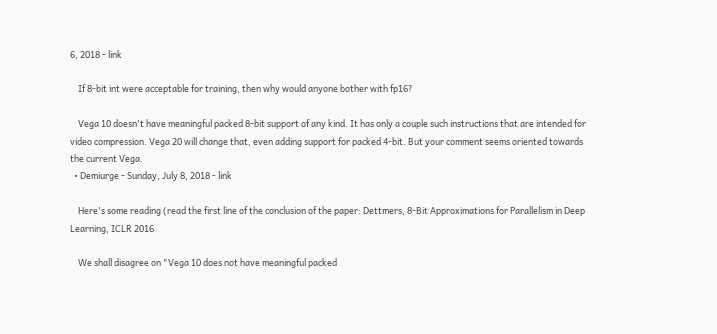6, 2018 - link

    If 8-bit int were acceptable for training, then why would anyone bother with fp16?

    Vega 10 doesn't have meaningful packed 8-bit support of any kind. It has only a couple such instructions that are intended for video compression. Vega 20 will change that, even adding support for packed 4-bit. But your comment seems oriented towards the current Vega.
  • Demiurge - Sunday, July 8, 2018 - link

    Here's some reading (read the first line of the conclusion of the paper: Dettmers, 8-Bit Approximations for Parallelism in Deep Learning, ICLR 2016

    We shall disagree on "Vega 10 does not have meaningful packed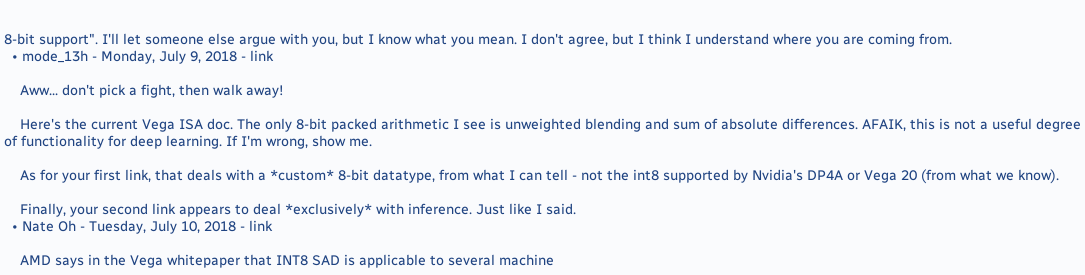8-bit support". I'll let someone else argue with you, but I know what you mean. I don't agree, but I think I understand where you are coming from.
  • mode_13h - Monday, July 9, 2018 - link

    Aww... don't pick a fight, then walk away!

    Here's the current Vega ISA doc. The only 8-bit packed arithmetic I see is unweighted blending and sum of absolute differences. AFAIK, this is not a useful degree of functionality for deep learning. If I'm wrong, show me.

    As for your first link, that deals with a *custom* 8-bit datatype, from what I can tell - not the int8 supported by Nvidia's DP4A or Vega 20 (from what we know).

    Finally, your second link appears to deal *exclusively* with inference. Just like I said.
  • Nate Oh - Tuesday, July 10, 2018 - link

    AMD says in the Vega whitepaper that INT8 SAD is applicable to several machine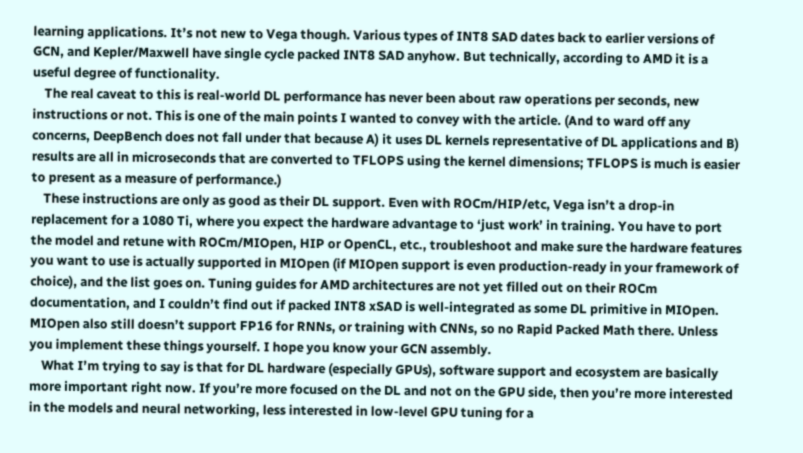learning applications. It’s not new to Vega though. Various types of INT8 SAD dates back to earlier versions of GCN, and Kepler/Maxwell have single cycle packed INT8 SAD anyhow. But technically, according to AMD it is a useful degree of functionality.
    The real caveat to this is real-world DL performance has never been about raw operations per seconds, new instructions or not. This is one of the main points I wanted to convey with the article. (And to ward off any concerns, DeepBench does not fall under that because A) it uses DL kernels representative of DL applications and B) results are all in microseconds that are converted to TFLOPS using the kernel dimensions; TFLOPS is much is easier to present as a measure of performance.)
    These instructions are only as good as their DL support. Even with ROCm/HIP/etc, Vega isn’t a drop-in replacement for a 1080 Ti, where you expect the hardware advantage to ‘just work’ in training. You have to port the model and retune with ROCm/MIOpen, HIP or OpenCL, etc., troubleshoot and make sure the hardware features you want to use is actually supported in MIOpen (if MIOpen support is even production-ready in your framework of choice), and the list goes on. Tuning guides for AMD architectures are not yet filled out on their ROCm documentation, and I couldn’t find out if packed INT8 xSAD is well-integrated as some DL primitive in MIOpen. MIOpen also still doesn’t support FP16 for RNNs, or training with CNNs, so no Rapid Packed Math there. Unless you implement these things yourself. I hope you know your GCN assembly.
    What I’m trying to say is that for DL hardware (especially GPUs), software support and ecosystem are basically more important right now. If you’re more focused on the DL and not on the GPU side, then you’re more interested in the models and neural networking, less interested in low-level GPU tuning for a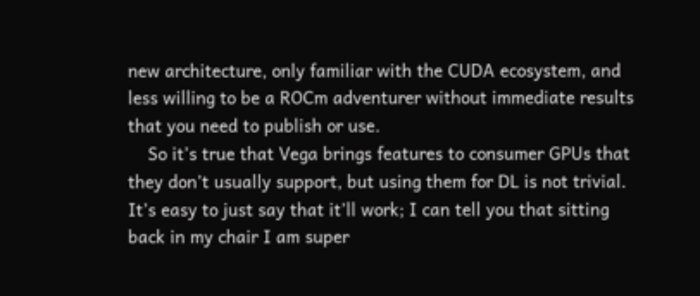new architecture, only familiar with the CUDA ecosystem, and less willing to be a ROCm adventurer without immediate results that you need to publish or use.
    So it’s true that Vega brings features to consumer GPUs that they don’t usually support, but using them for DL is not trivial. It’s easy to just say that it’ll work; I can tell you that sitting back in my chair I am super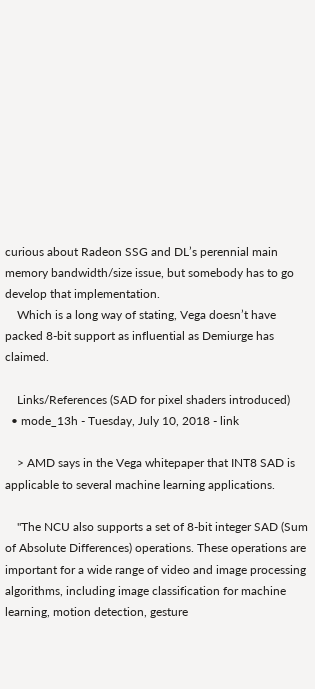curious about Radeon SSG and DL’s perennial main memory bandwidth/size issue, but somebody has to go develop that implementation.
    Which is a long way of stating, Vega doesn’t have packed 8-bit support as influential as Demiurge has claimed.

    Links/References (SAD for pixel shaders introduced)
  • mode_13h - Tuesday, July 10, 2018 - link

    > AMD says in the Vega whitepaper that INT8 SAD is applicable to several machine learning applications.

    "The NCU also supports a set of 8-bit integer SAD (Sum of Absolute Differences) operations. These operations are important for a wide range of video and image processing algorithms, including image classification for machine learning, motion detection, gesture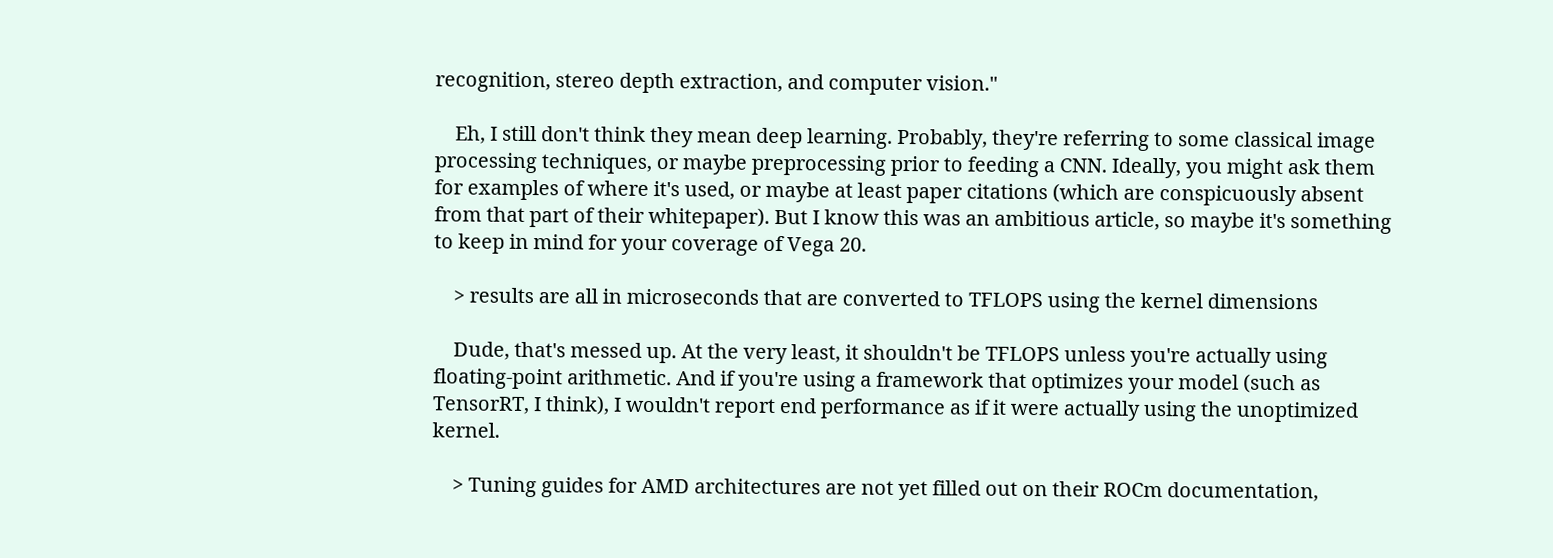recognition, stereo depth extraction, and computer vision."

    Eh, I still don't think they mean deep learning. Probably, they're referring to some classical image processing techniques, or maybe preprocessing prior to feeding a CNN. Ideally, you might ask them for examples of where it's used, or maybe at least paper citations (which are conspicuously absent from that part of their whitepaper). But I know this was an ambitious article, so maybe it's something to keep in mind for your coverage of Vega 20.

    > results are all in microseconds that are converted to TFLOPS using the kernel dimensions

    Dude, that's messed up. At the very least, it shouldn't be TFLOPS unless you're actually using floating-point arithmetic. And if you're using a framework that optimizes your model (such as TensorRT, I think), I wouldn't report end performance as if it were actually using the unoptimized kernel.

    > Tuning guides for AMD architectures are not yet filled out on their ROCm documentation,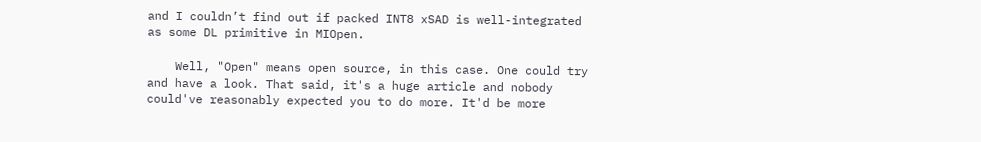and I couldn’t find out if packed INT8 xSAD is well-integrated as some DL primitive in MIOpen.

    Well, "Open" means open source, in this case. One could try and have a look. That said, it's a huge article and nobody could've reasonably expected you to do more. It'd be more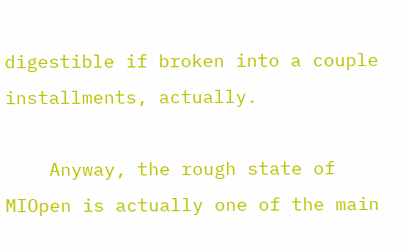digestible if broken into a couple installments, actually.

    Anyway, the rough state of MIOpen is actually one of the main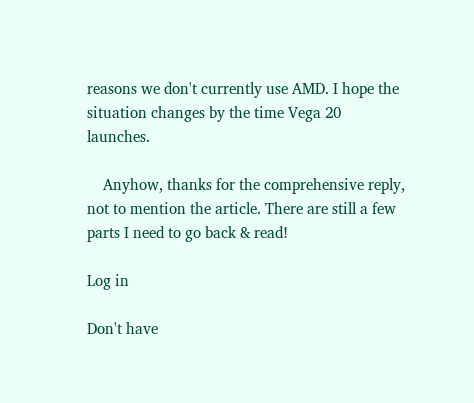reasons we don't currently use AMD. I hope the situation changes by the time Vega 20 launches.

    Anyhow, thanks for the comprehensive reply, not to mention the article. There are still a few parts I need to go back & read!

Log in

Don't have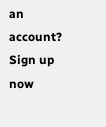an account? Sign up now